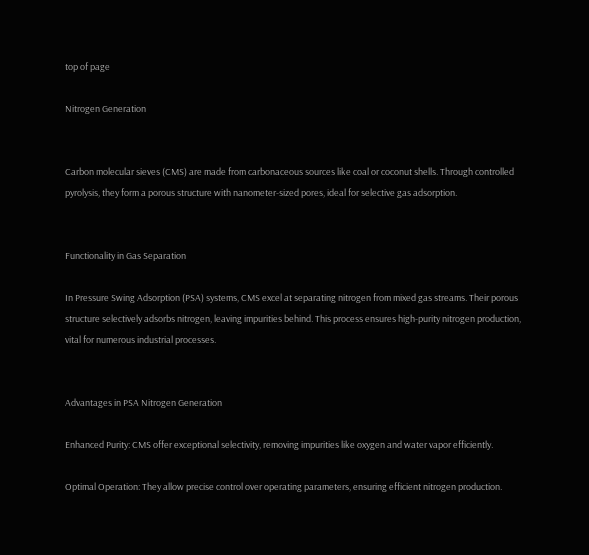top of page

Nitrogen Generation


Carbon molecular sieves (CMS) are made from carbonaceous sources like coal or coconut shells. Through controlled pyrolysis, they form a porous structure with nanometer-sized pores, ideal for selective gas adsorption.


Functionality in Gas Separation

In Pressure Swing Adsorption (PSA) systems, CMS excel at separating nitrogen from mixed gas streams. Their porous structure selectively adsorbs nitrogen, leaving impurities behind. This process ensures high-purity nitrogen production, vital for numerous industrial processes.


Advantages in PSA Nitrogen Generation

Enhanced Purity: CMS offer exceptional selectivity, removing impurities like oxygen and water vapor efficiently.

Optimal Operation: They allow precise control over operating parameters, ensuring efficient nitrogen production.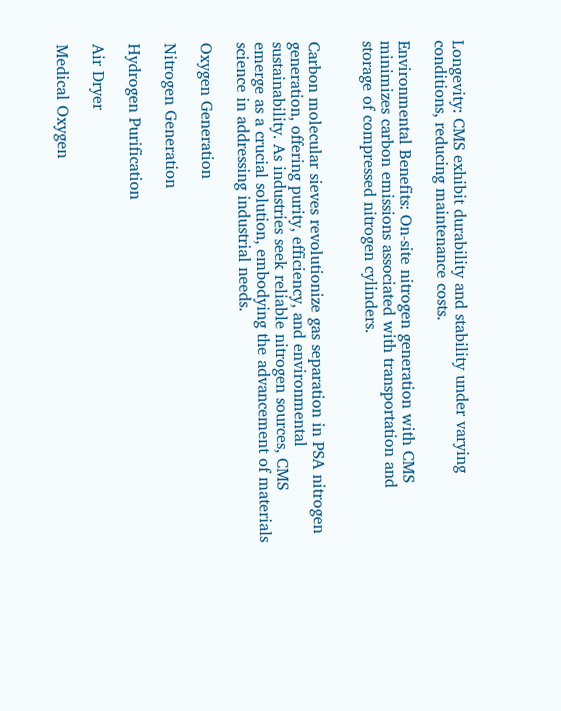Longevity: CMS exhibit durability and stability under varying conditions, reducing maintenance costs.

Environmental Benefits: On-site nitrogen generation with CMS minimizes carbon emissions associated with transportation and storage of compressed nitrogen cylinders.


Carbon molecular sieves revolutionize gas separation in PSA nitrogen generation, offering purity, efficiency, and environmental sustainability. As industries seek reliable nitrogen sources, CMS emerge as a crucial solution, embodying the advancement of materials science in addressing industrial needs.

Oxygen Generation

Nitrogen Generation

Hydrogen Purification

Air Dryer

Medical Oxygen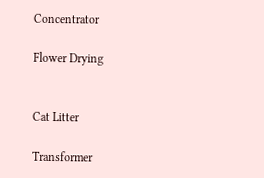Concentrator

Flower Drying


Cat Litter

Transformer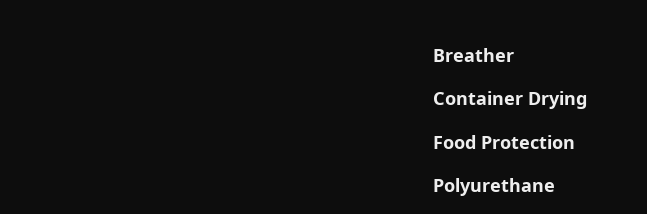Breather

Container Drying

Food Protection

Polyurethane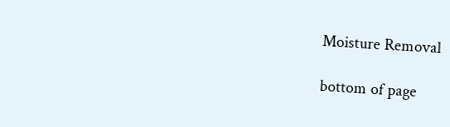Moisture Removal

bottom of page